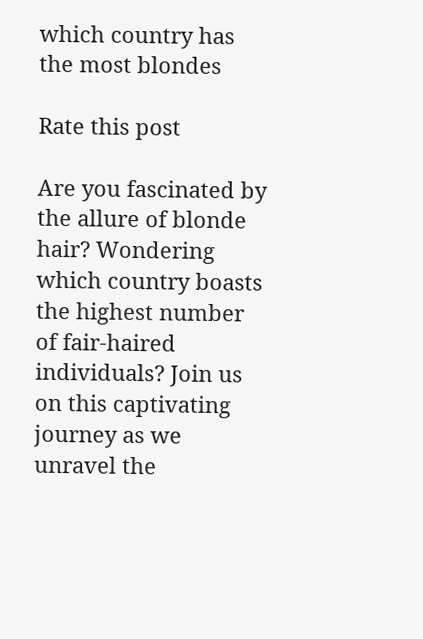which country has the most blondes

Rate this post

Are you fascinated by the allure of blonde hair? Wondering which country boasts the highest number of fair-haired individuals? Join us on this captivating journey as we unravel the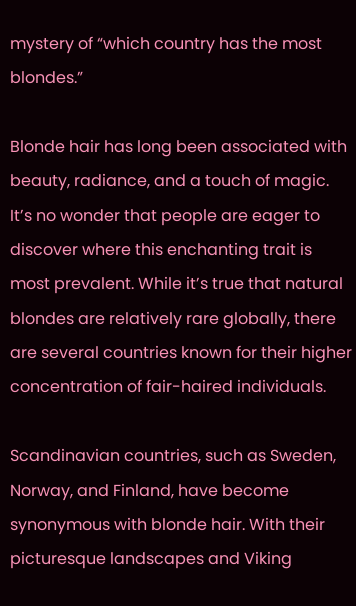mystery of “which country has the most blondes.”

Blonde hair has long been associated with beauty, radiance, and a touch of magic. It’s no wonder that people are eager to discover where this enchanting trait is most prevalent. While it’s true that natural blondes are relatively rare globally, there are several countries known for their higher concentration of fair-haired individuals.

Scandinavian countries, such as Sweden, Norway, and Finland, have become synonymous with blonde hair. With their picturesque landscapes and Viking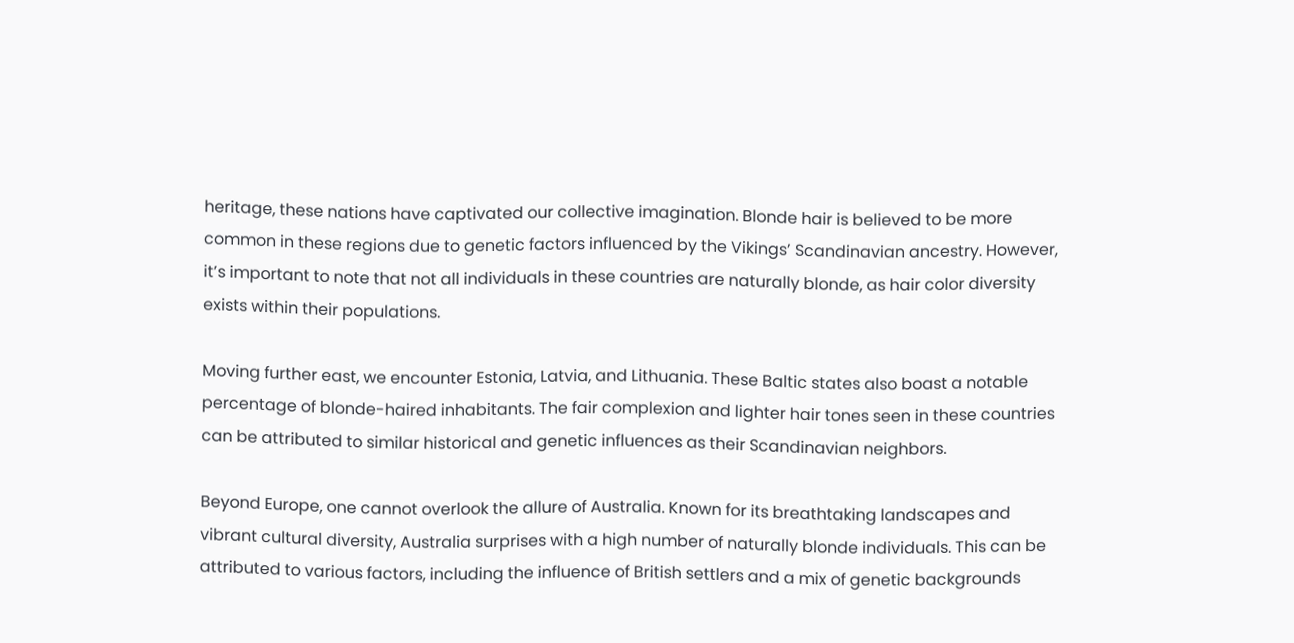heritage, these nations have captivated our collective imagination. Blonde hair is believed to be more common in these regions due to genetic factors influenced by the Vikings’ Scandinavian ancestry. However, it’s important to note that not all individuals in these countries are naturally blonde, as hair color diversity exists within their populations.

Moving further east, we encounter Estonia, Latvia, and Lithuania. These Baltic states also boast a notable percentage of blonde-haired inhabitants. The fair complexion and lighter hair tones seen in these countries can be attributed to similar historical and genetic influences as their Scandinavian neighbors.

Beyond Europe, one cannot overlook the allure of Australia. Known for its breathtaking landscapes and vibrant cultural diversity, Australia surprises with a high number of naturally blonde individuals. This can be attributed to various factors, including the influence of British settlers and a mix of genetic backgrounds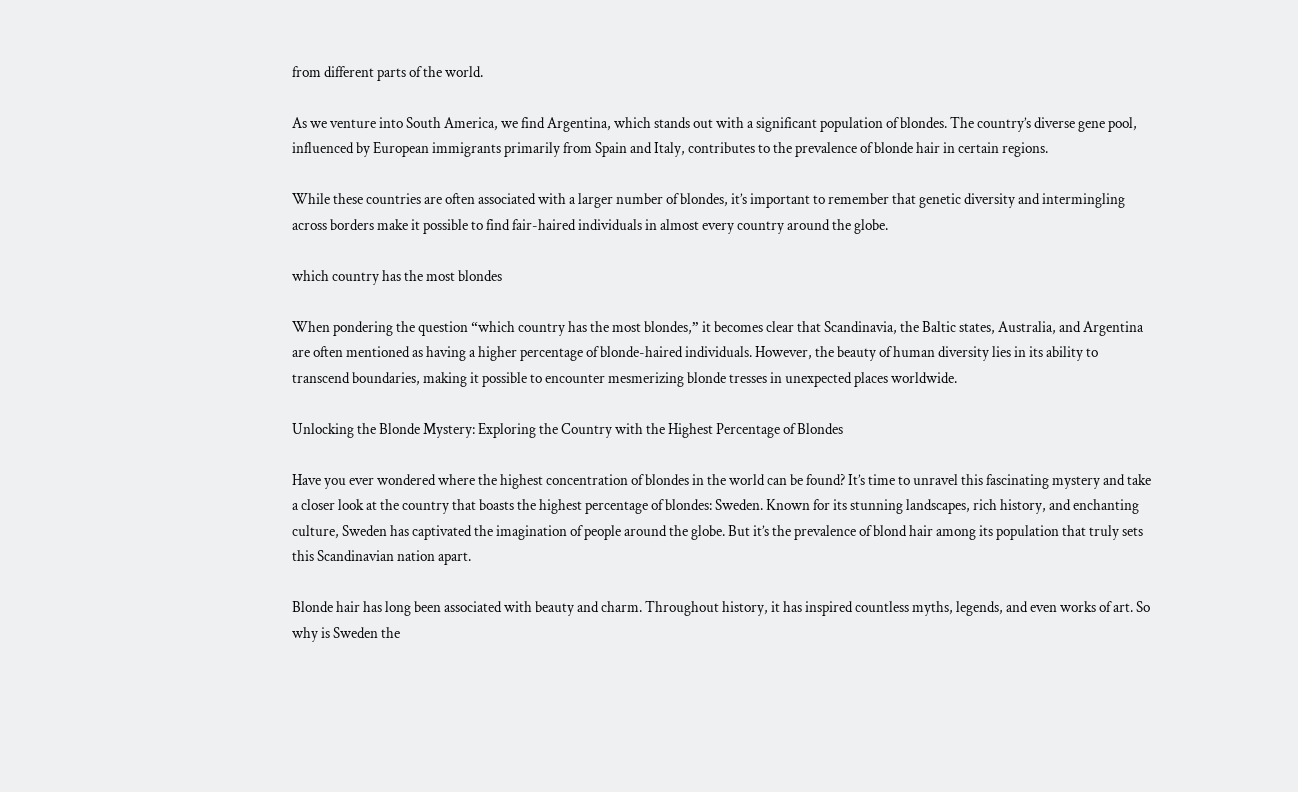from different parts of the world.

As we venture into South America, we find Argentina, which stands out with a significant population of blondes. The country’s diverse gene pool, influenced by European immigrants primarily from Spain and Italy, contributes to the prevalence of blonde hair in certain regions.

While these countries are often associated with a larger number of blondes, it’s important to remember that genetic diversity and intermingling across borders make it possible to find fair-haired individuals in almost every country around the globe.

which country has the most blondes

When pondering the question “which country has the most blondes,” it becomes clear that Scandinavia, the Baltic states, Australia, and Argentina are often mentioned as having a higher percentage of blonde-haired individuals. However, the beauty of human diversity lies in its ability to transcend boundaries, making it possible to encounter mesmerizing blonde tresses in unexpected places worldwide.

Unlocking the Blonde Mystery: Exploring the Country with the Highest Percentage of Blondes

Have you ever wondered where the highest concentration of blondes in the world can be found? It’s time to unravel this fascinating mystery and take a closer look at the country that boasts the highest percentage of blondes: Sweden. Known for its stunning landscapes, rich history, and enchanting culture, Sweden has captivated the imagination of people around the globe. But it’s the prevalence of blond hair among its population that truly sets this Scandinavian nation apart.

Blonde hair has long been associated with beauty and charm. Throughout history, it has inspired countless myths, legends, and even works of art. So why is Sweden the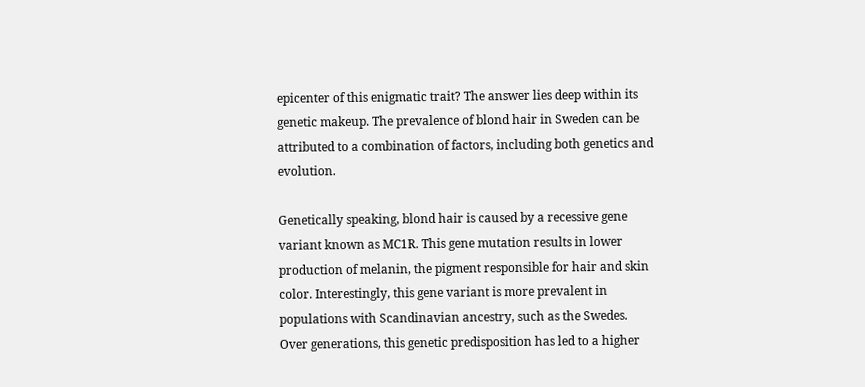epicenter of this enigmatic trait? The answer lies deep within its genetic makeup. The prevalence of blond hair in Sweden can be attributed to a combination of factors, including both genetics and evolution.

Genetically speaking, blond hair is caused by a recessive gene variant known as MC1R. This gene mutation results in lower production of melanin, the pigment responsible for hair and skin color. Interestingly, this gene variant is more prevalent in populations with Scandinavian ancestry, such as the Swedes. Over generations, this genetic predisposition has led to a higher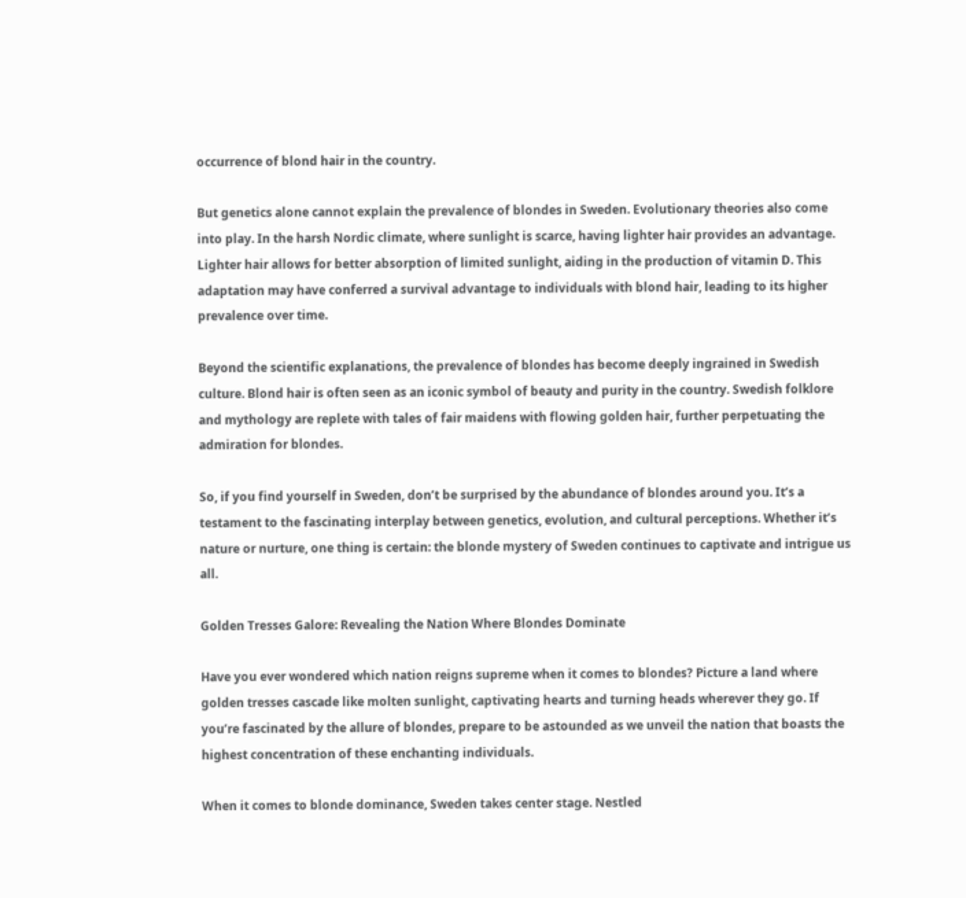occurrence of blond hair in the country.

But genetics alone cannot explain the prevalence of blondes in Sweden. Evolutionary theories also come into play. In the harsh Nordic climate, where sunlight is scarce, having lighter hair provides an advantage. Lighter hair allows for better absorption of limited sunlight, aiding in the production of vitamin D. This adaptation may have conferred a survival advantage to individuals with blond hair, leading to its higher prevalence over time.

Beyond the scientific explanations, the prevalence of blondes has become deeply ingrained in Swedish culture. Blond hair is often seen as an iconic symbol of beauty and purity in the country. Swedish folklore and mythology are replete with tales of fair maidens with flowing golden hair, further perpetuating the admiration for blondes.

So, if you find yourself in Sweden, don’t be surprised by the abundance of blondes around you. It’s a testament to the fascinating interplay between genetics, evolution, and cultural perceptions. Whether it’s nature or nurture, one thing is certain: the blonde mystery of Sweden continues to captivate and intrigue us all.

Golden Tresses Galore: Revealing the Nation Where Blondes Dominate

Have you ever wondered which nation reigns supreme when it comes to blondes? Picture a land where golden tresses cascade like molten sunlight, captivating hearts and turning heads wherever they go. If you’re fascinated by the allure of blondes, prepare to be astounded as we unveil the nation that boasts the highest concentration of these enchanting individuals.

When it comes to blonde dominance, Sweden takes center stage. Nestled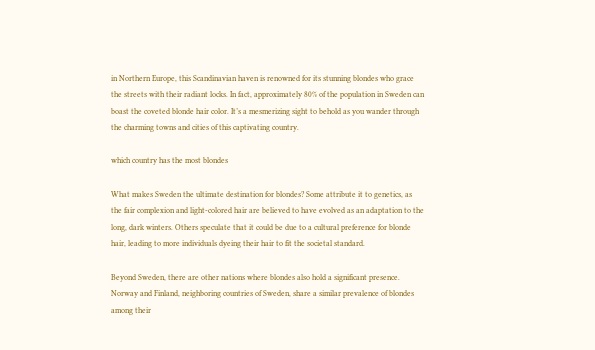in Northern Europe, this Scandinavian haven is renowned for its stunning blondes who grace the streets with their radiant locks. In fact, approximately 80% of the population in Sweden can boast the coveted blonde hair color. It’s a mesmerizing sight to behold as you wander through the charming towns and cities of this captivating country.

which country has the most blondes

What makes Sweden the ultimate destination for blondes? Some attribute it to genetics, as the fair complexion and light-colored hair are believed to have evolved as an adaptation to the long, dark winters. Others speculate that it could be due to a cultural preference for blonde hair, leading to more individuals dyeing their hair to fit the societal standard.

Beyond Sweden, there are other nations where blondes also hold a significant presence. Norway and Finland, neighboring countries of Sweden, share a similar prevalence of blondes among their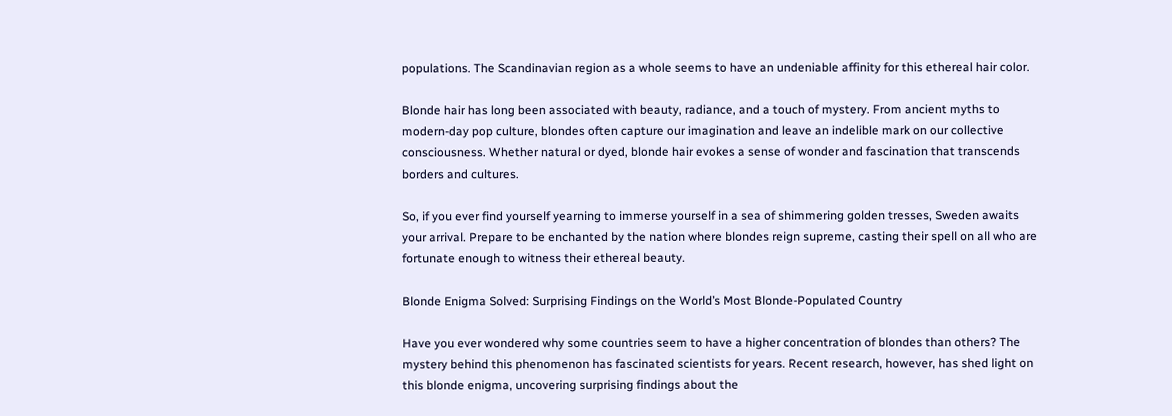populations. The Scandinavian region as a whole seems to have an undeniable affinity for this ethereal hair color.

Blonde hair has long been associated with beauty, radiance, and a touch of mystery. From ancient myths to modern-day pop culture, blondes often capture our imagination and leave an indelible mark on our collective consciousness. Whether natural or dyed, blonde hair evokes a sense of wonder and fascination that transcends borders and cultures.

So, if you ever find yourself yearning to immerse yourself in a sea of shimmering golden tresses, Sweden awaits your arrival. Prepare to be enchanted by the nation where blondes reign supreme, casting their spell on all who are fortunate enough to witness their ethereal beauty.

Blonde Enigma Solved: Surprising Findings on the World’s Most Blonde-Populated Country

Have you ever wondered why some countries seem to have a higher concentration of blondes than others? The mystery behind this phenomenon has fascinated scientists for years. Recent research, however, has shed light on this blonde enigma, uncovering surprising findings about the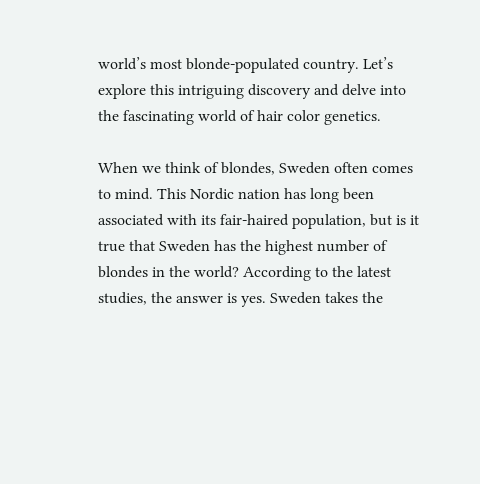world’s most blonde-populated country. Let’s explore this intriguing discovery and delve into the fascinating world of hair color genetics.

When we think of blondes, Sweden often comes to mind. This Nordic nation has long been associated with its fair-haired population, but is it true that Sweden has the highest number of blondes in the world? According to the latest studies, the answer is yes. Sweden takes the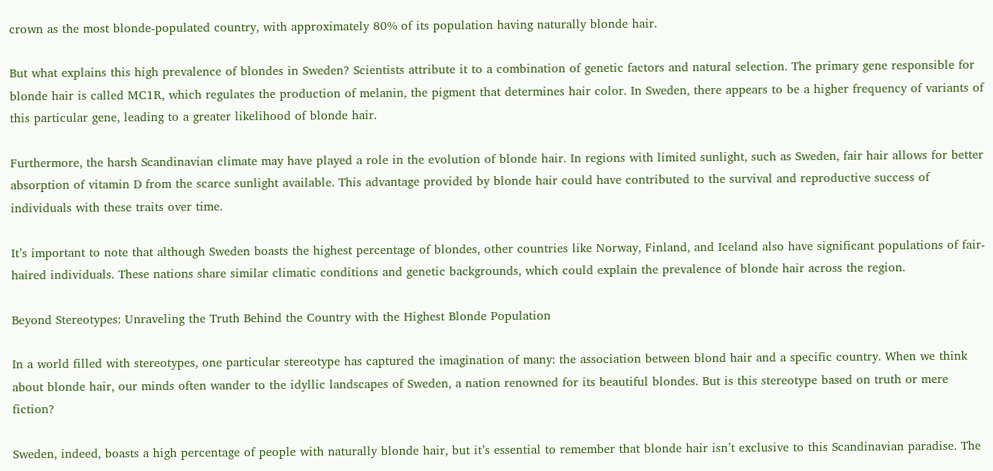crown as the most blonde-populated country, with approximately 80% of its population having naturally blonde hair.

But what explains this high prevalence of blondes in Sweden? Scientists attribute it to a combination of genetic factors and natural selection. The primary gene responsible for blonde hair is called MC1R, which regulates the production of melanin, the pigment that determines hair color. In Sweden, there appears to be a higher frequency of variants of this particular gene, leading to a greater likelihood of blonde hair.

Furthermore, the harsh Scandinavian climate may have played a role in the evolution of blonde hair. In regions with limited sunlight, such as Sweden, fair hair allows for better absorption of vitamin D from the scarce sunlight available. This advantage provided by blonde hair could have contributed to the survival and reproductive success of individuals with these traits over time.

It’s important to note that although Sweden boasts the highest percentage of blondes, other countries like Norway, Finland, and Iceland also have significant populations of fair-haired individuals. These nations share similar climatic conditions and genetic backgrounds, which could explain the prevalence of blonde hair across the region.

Beyond Stereotypes: Unraveling the Truth Behind the Country with the Highest Blonde Population

In a world filled with stereotypes, one particular stereotype has captured the imagination of many: the association between blond hair and a specific country. When we think about blonde hair, our minds often wander to the idyllic landscapes of Sweden, a nation renowned for its beautiful blondes. But is this stereotype based on truth or mere fiction?

Sweden, indeed, boasts a high percentage of people with naturally blonde hair, but it’s essential to remember that blonde hair isn’t exclusive to this Scandinavian paradise. The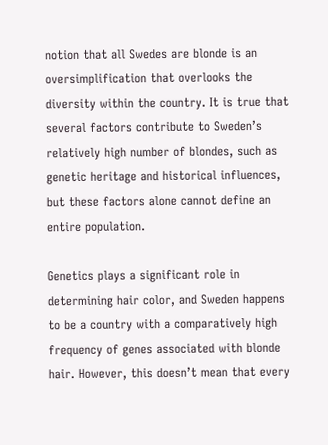notion that all Swedes are blonde is an oversimplification that overlooks the diversity within the country. It is true that several factors contribute to Sweden’s relatively high number of blondes, such as genetic heritage and historical influences, but these factors alone cannot define an entire population.

Genetics plays a significant role in determining hair color, and Sweden happens to be a country with a comparatively high frequency of genes associated with blonde hair. However, this doesn’t mean that every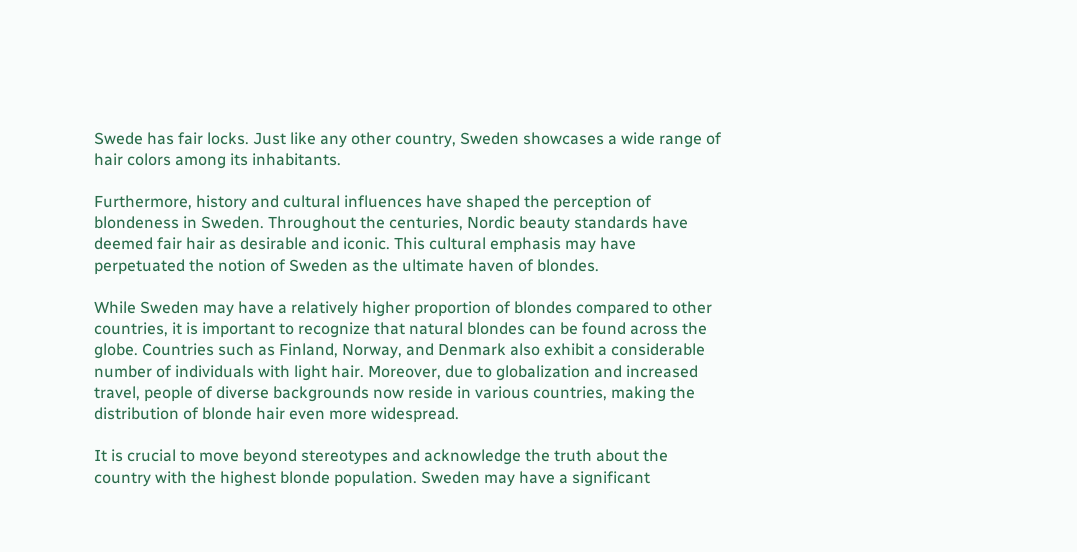Swede has fair locks. Just like any other country, Sweden showcases a wide range of hair colors among its inhabitants.

Furthermore, history and cultural influences have shaped the perception of blondeness in Sweden. Throughout the centuries, Nordic beauty standards have deemed fair hair as desirable and iconic. This cultural emphasis may have perpetuated the notion of Sweden as the ultimate haven of blondes.

While Sweden may have a relatively higher proportion of blondes compared to other countries, it is important to recognize that natural blondes can be found across the globe. Countries such as Finland, Norway, and Denmark also exhibit a considerable number of individuals with light hair. Moreover, due to globalization and increased travel, people of diverse backgrounds now reside in various countries, making the distribution of blonde hair even more widespread.

It is crucial to move beyond stereotypes and acknowledge the truth about the country with the highest blonde population. Sweden may have a significant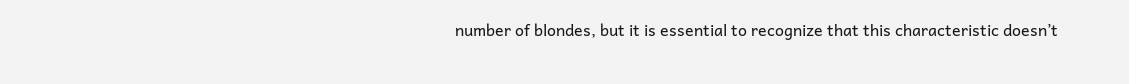number of blondes, but it is essential to recognize that this characteristic doesn’t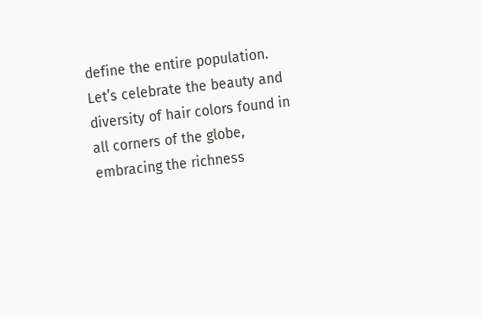define the entire population. Let’s celebrate the beauty and diversity of hair colors found in all corners of the globe, embracing the richness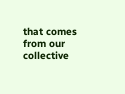that comes from our collective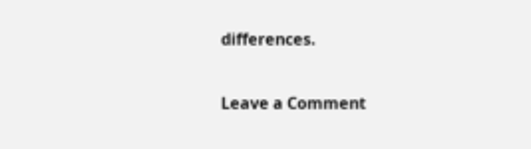differences.

Leave a Comment